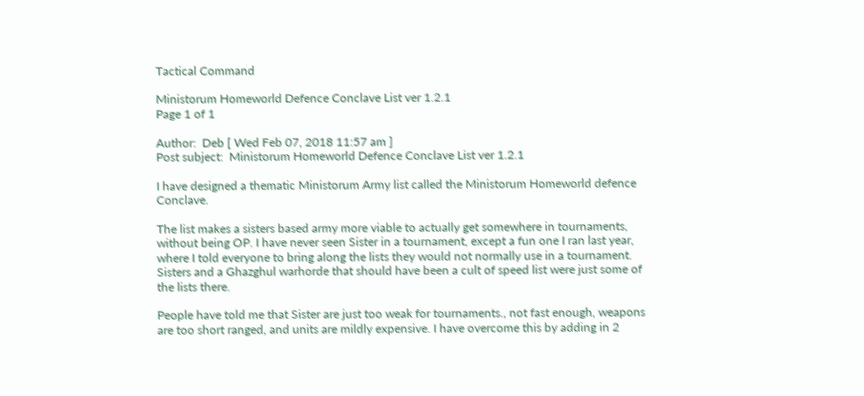Tactical Command

Ministorum Homeworld Defence Conclave List ver 1.2.1
Page 1 of 1

Author:  Deb [ Wed Feb 07, 2018 11:57 am ]
Post subject:  Ministorum Homeworld Defence Conclave List ver 1.2.1

I have designed a thematic Ministorum Army list called the Ministorum Homeworld defence Conclave.

The list makes a sisters based army more viable to actually get somewhere in tournaments, without being OP. I have never seen Sister in a tournament, except a fun one I ran last year, where I told everyone to bring along the lists they would not normally use in a tournament. Sisters and a Ghazghul warhorde that should have been a cult of speed list were just some of the lists there.

People have told me that Sister are just too weak for tournaments., not fast enough, weapons are too short ranged, and units are mildly expensive. I have overcome this by adding in 2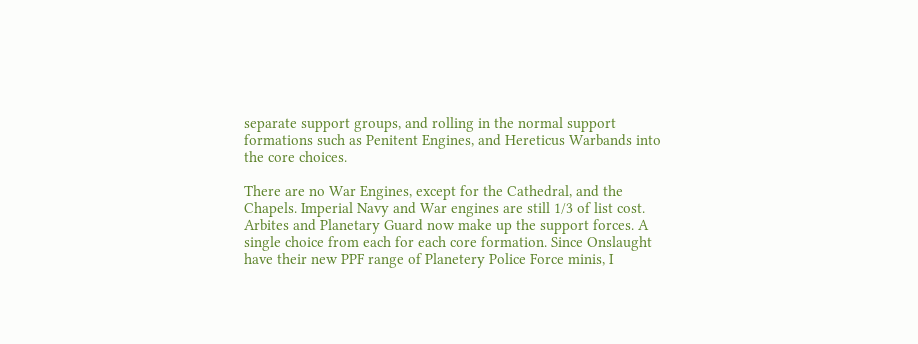separate support groups, and rolling in the normal support formations such as Penitent Engines, and Hereticus Warbands into the core choices.

There are no War Engines, except for the Cathedral, and the Chapels. Imperial Navy and War engines are still 1/3 of list cost. Arbites and Planetary Guard now make up the support forces. A single choice from each for each core formation. Since Onslaught have their new PPF range of Planetery Police Force minis, I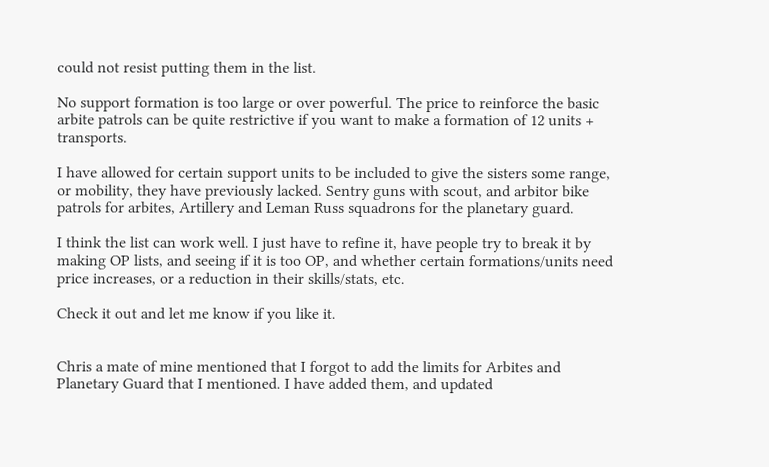could not resist putting them in the list.

No support formation is too large or over powerful. The price to reinforce the basic arbite patrols can be quite restrictive if you want to make a formation of 12 units + transports.

I have allowed for certain support units to be included to give the sisters some range, or mobility, they have previously lacked. Sentry guns with scout, and arbitor bike patrols for arbites, Artillery and Leman Russ squadrons for the planetary guard.

I think the list can work well. I just have to refine it, have people try to break it by making OP lists, and seeing if it is too OP, and whether certain formations/units need price increases, or a reduction in their skills/stats, etc.

Check it out and let me know if you like it.


Chris a mate of mine mentioned that I forgot to add the limits for Arbites and Planetary Guard that I mentioned. I have added them, and updated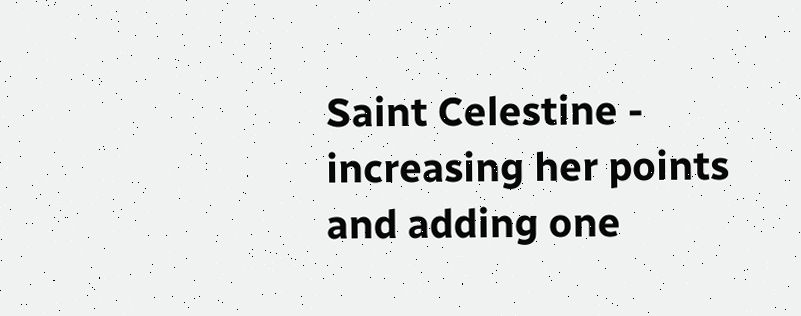Saint Celestine - increasing her points and adding one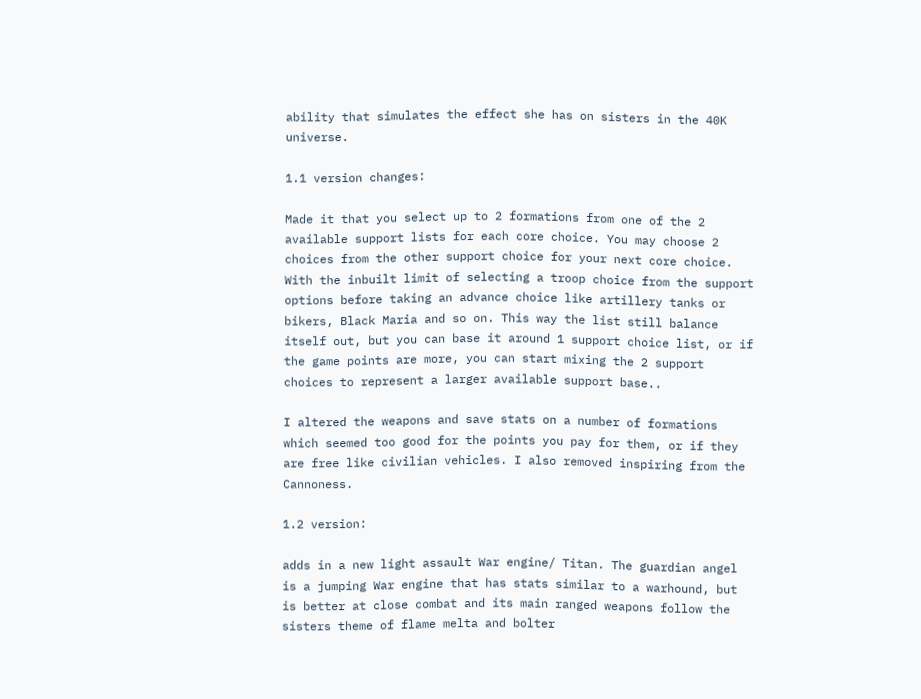ability that simulates the effect she has on sisters in the 40K universe.

1.1 version changes:

Made it that you select up to 2 formations from one of the 2 available support lists for each core choice. You may choose 2 choices from the other support choice for your next core choice. With the inbuilt limit of selecting a troop choice from the support options before taking an advance choice like artillery tanks or bikers, Black Maria and so on. This way the list still balance itself out, but you can base it around 1 support choice list, or if the game points are more, you can start mixing the 2 support choices to represent a larger available support base..

I altered the weapons and save stats on a number of formations which seemed too good for the points you pay for them, or if they are free like civilian vehicles. I also removed inspiring from the Cannoness.

1.2 version:

adds in a new light assault War engine/ Titan. The guardian angel is a jumping War engine that has stats similar to a warhound, but is better at close combat and its main ranged weapons follow the sisters theme of flame melta and bolter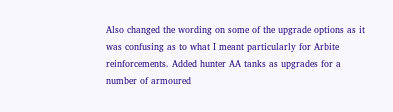Also changed the wording on some of the upgrade options as it was confusing as to what I meant particularly for Arbite reinforcements. Added hunter AA tanks as upgrades for a number of armoured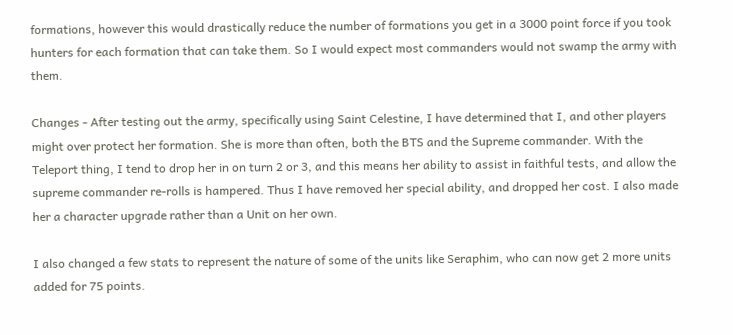formations, however this would drastically reduce the number of formations you get in a 3000 point force if you took hunters for each formation that can take them. So I would expect most commanders would not swamp the army with them.

Changes - After testing out the army, specifically using Saint Celestine, I have determined that I, and other players might over protect her formation. She is more than often, both the BTS and the Supreme commander. With the Teleport thing, I tend to drop her in on turn 2 or 3, and this means her ability to assist in faithful tests, and allow the supreme commander re-rolls is hampered. Thus I have removed her special ability, and dropped her cost. I also made her a character upgrade rather than a Unit on her own.

I also changed a few stats to represent the nature of some of the units like Seraphim, who can now get 2 more units added for 75 points.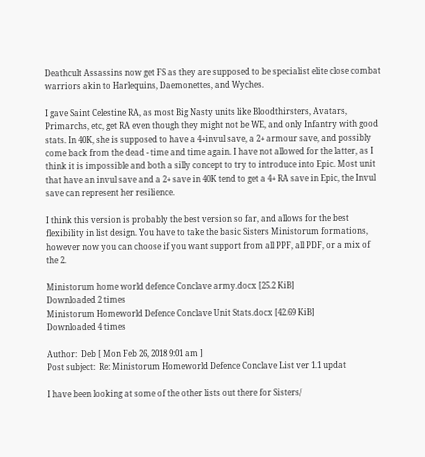Deathcult Assassins now get FS as they are supposed to be specialist elite close combat warriors akin to Harlequins, Daemonettes, and Wyches.

I gave Saint Celestine RA, as most Big Nasty units like Bloodthirsters, Avatars, Primarchs, etc, get RA even though they might not be WE, and only Infantry with good stats. In 40K, she is supposed to have a 4+invul save, a 2+ armour save, and possibly come back from the dead - time and time again. I have not allowed for the latter, as I think it is impossible and both a silly concept to try to introduce into Epic. Most unit that have an invul save and a 2+ save in 40K tend to get a 4+ RA save in Epic, the Invul save can represent her resilience.

I think this version is probably the best version so far, and allows for the best flexibility in list design. You have to take the basic Sisters Ministorum formations, however now you can choose if you want support from all PPF, all PDF, or a mix of the 2.

Ministorum home world defence Conclave army.docx [25.2 KiB]
Downloaded 2 times
Ministorum Homeworld Defence Conclave Unit Stats.docx [42.69 KiB]
Downloaded 4 times

Author:  Deb [ Mon Feb 26, 2018 9:01 am ]
Post subject:  Re: Ministorum Homeworld Defence Conclave List ver 1.1 updat

I have been looking at some of the other lists out there for Sisters/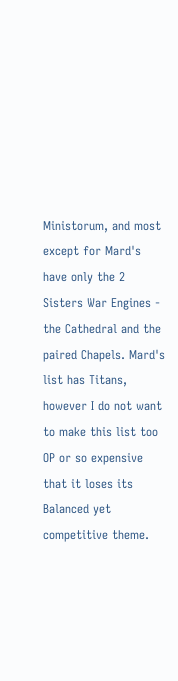Ministorum, and most except for Mard's have only the 2 Sisters War Engines - the Cathedral and the paired Chapels. Mard's list has Titans, however I do not want to make this list too OP or so expensive that it loses its Balanced yet competitive theme.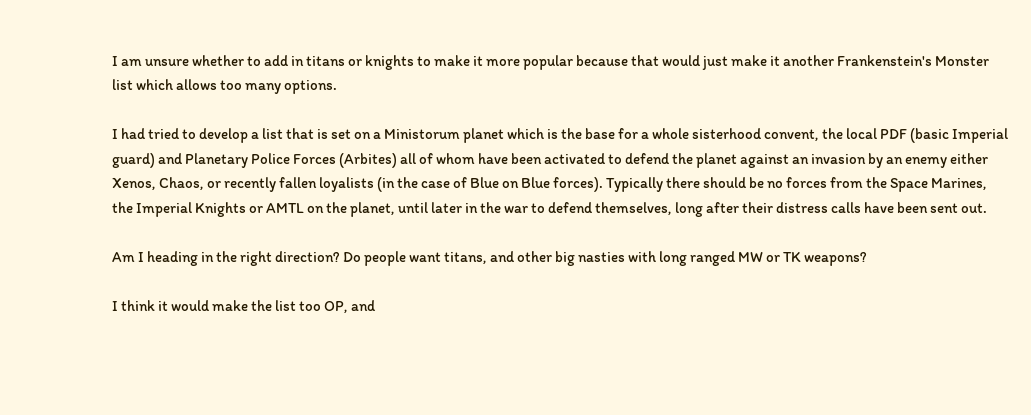I am unsure whether to add in titans or knights to make it more popular because that would just make it another Frankenstein's Monster list which allows too many options.

I had tried to develop a list that is set on a Ministorum planet which is the base for a whole sisterhood convent, the local PDF (basic Imperial guard) and Planetary Police Forces (Arbites) all of whom have been activated to defend the planet against an invasion by an enemy either Xenos, Chaos, or recently fallen loyalists (in the case of Blue on Blue forces). Typically there should be no forces from the Space Marines, the Imperial Knights or AMTL on the planet, until later in the war to defend themselves, long after their distress calls have been sent out.

Am I heading in the right direction? Do people want titans, and other big nasties with long ranged MW or TK weapons?

I think it would make the list too OP, and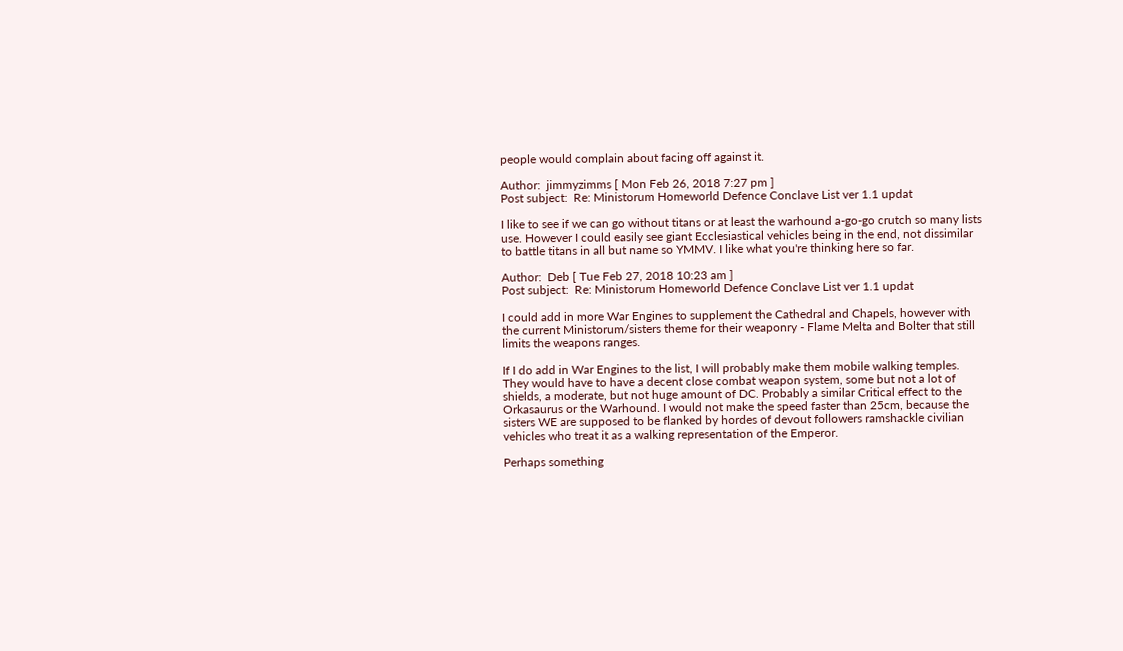people would complain about facing off against it.

Author:  jimmyzimms [ Mon Feb 26, 2018 7:27 pm ]
Post subject:  Re: Ministorum Homeworld Defence Conclave List ver 1.1 updat

I like to see if we can go without titans or at least the warhound a-go-go crutch so many lists use. However I could easily see giant Ecclesiastical vehicles being in the end, not dissimilar to battle titans in all but name so YMMV. I like what you're thinking here so far.

Author:  Deb [ Tue Feb 27, 2018 10:23 am ]
Post subject:  Re: Ministorum Homeworld Defence Conclave List ver 1.1 updat

I could add in more War Engines to supplement the Cathedral and Chapels, however with the current Ministorum/sisters theme for their weaponry - Flame Melta and Bolter that still limits the weapons ranges.

If I do add in War Engines to the list, I will probably make them mobile walking temples. They would have to have a decent close combat weapon system, some but not a lot of shields, a moderate, but not huge amount of DC. Probably a similar Critical effect to the Orkasaurus or the Warhound. I would not make the speed faster than 25cm, because the sisters WE are supposed to be flanked by hordes of devout followers ramshackle civilian vehicles who treat it as a walking representation of the Emperor.

Perhaps something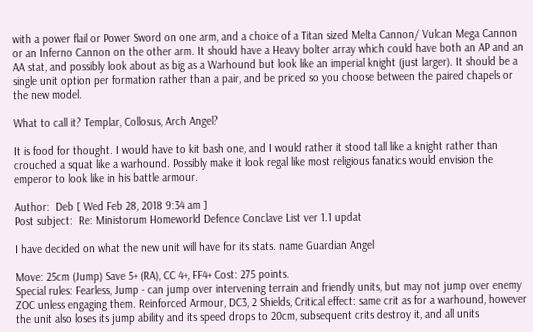with a power flail or Power Sword on one arm, and a choice of a Titan sized Melta Cannon/ Vulcan Mega Cannon or an Inferno Cannon on the other arm. It should have a Heavy bolter array which could have both an AP and an AA stat, and possibly look about as big as a Warhound but look like an imperial knight (just larger). It should be a single unit option per formation rather than a pair, and be priced so you choose between the paired chapels or the new model.

What to call it? Templar, Collosus, Arch Angel?

It is food for thought. I would have to kit bash one, and I would rather it stood tall like a knight rather than crouched a squat like a warhound. Possibly make it look regal like most religious fanatics would envision the emperor to look like in his battle armour.

Author:  Deb [ Wed Feb 28, 2018 9:34 am ]
Post subject:  Re: Ministorum Homeworld Defence Conclave List ver 1.1 updat

I have decided on what the new unit will have for its stats. name Guardian Angel

Move: 25cm (Jump) Save 5+ (RA), CC 4+, FF4+ Cost: 275 points.
Special rules: Fearless, Jump - can jump over intervening terrain and friendly units, but may not jump over enemy ZOC unless engaging them. Reinforced Armour, DC3, 2 Shields, Critical effect: same crit as for a warhound, however the unit also loses its jump ability and its speed drops to 20cm, subsequent crits destroy it, and all units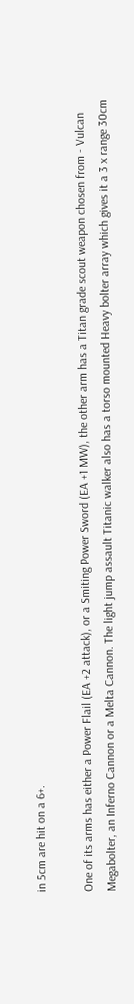in 5cm are hit on a 6+.

One of its arms has either a Power Flail (EA +2 attack), or a Smiting Power Sword (EA +1 MW), the other arm has a Titan grade scout weapon chosen from - Vulcan Megabolter, an Inferno Cannon or a Melta Cannon. The light jump assault Titanic walker also has a torso mounted Heavy bolter array which gives it a 3 x range 30cm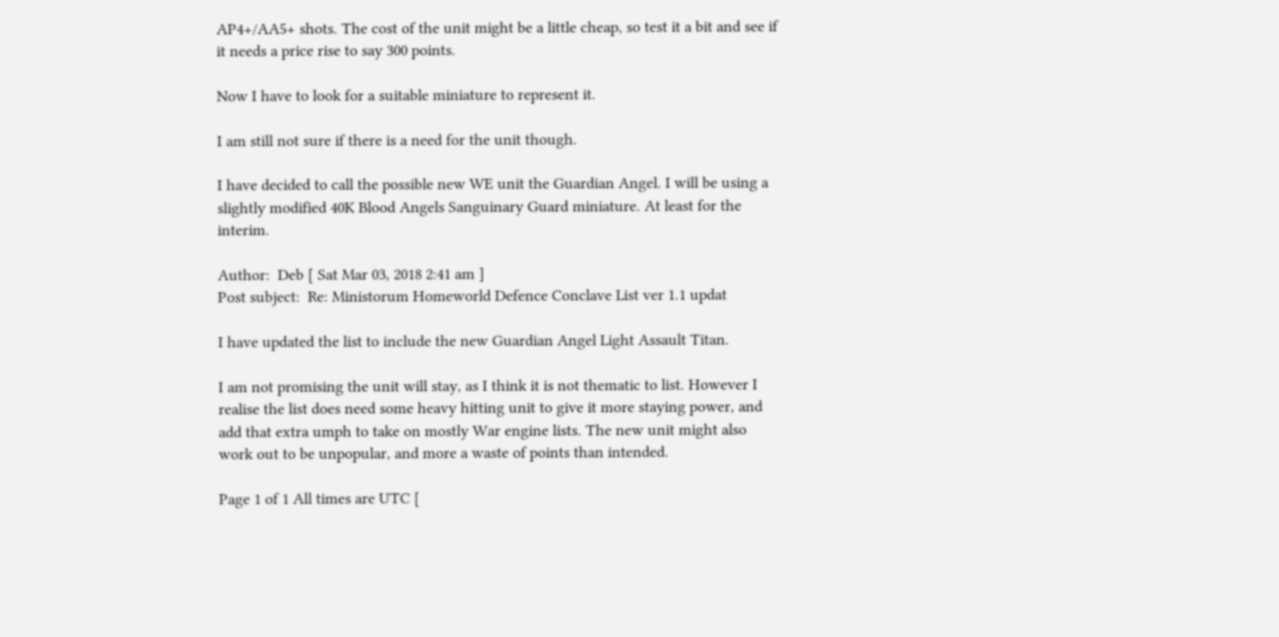AP4+/AA5+ shots. The cost of the unit might be a little cheap, so test it a bit and see if it needs a price rise to say 300 points.

Now I have to look for a suitable miniature to represent it.

I am still not sure if there is a need for the unit though.

I have decided to call the possible new WE unit the Guardian Angel. I will be using a slightly modified 40K Blood Angels Sanguinary Guard miniature. At least for the interim.

Author:  Deb [ Sat Mar 03, 2018 2:41 am ]
Post subject:  Re: Ministorum Homeworld Defence Conclave List ver 1.1 updat

I have updated the list to include the new Guardian Angel Light Assault Titan.

I am not promising the unit will stay, as I think it is not thematic to list. However I realise the list does need some heavy hitting unit to give it more staying power, and add that extra umph to take on mostly War engine lists. The new unit might also work out to be unpopular, and more a waste of points than intended.

Page 1 of 1 All times are UTC [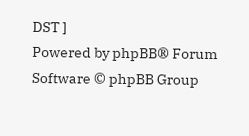DST ]
Powered by phpBB® Forum Software © phpBB Group